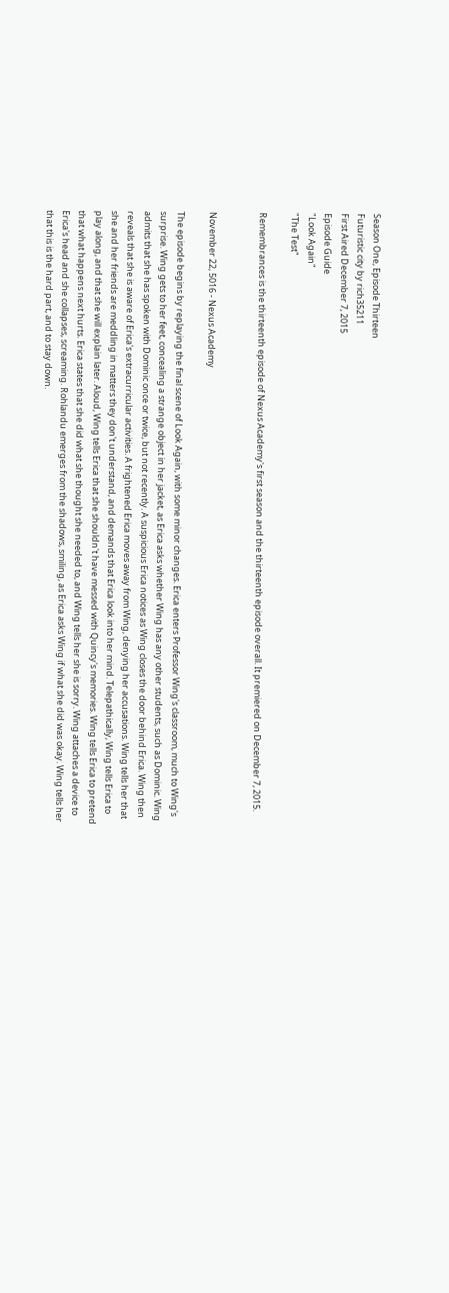Season One, Episode Thirteen
Futuristic city by rich35211
First Aired December 7, 2015
Episode Guide
"Look Again"
"The Test"

Remembrances is the thirteenth episode of Nexus Academy's first season and the thirteenth episode overall. It premiered on December 7, 2015.


November 22, 5016 - Nexus Academy

The episode begins by replaying the final scene of Look Again, with some minor changes. Erica enters Professor Wing's classroom, much to Wing's surprise. Wing gets to her feet, concealing a strange object in her jacket, as Erica asks whether Wing has any other students, such as Dominic. Wing admits that she has spoken with Dominic once or twice, but not recently. A suspicious Erica notices as Wing closes the door behind Erica. Wing then reveals that she is aware of Erica's extracurricular activities. A frightened Erica moves away from Wing, denying her accusations. Wing tells her that she and her friends are meddling in matters they don't understand, and demands that Erica look into her mind. Telepathically, Wing tells Erica to play along, and that she will explain later. Aloud, Wing tells Erica that she shouldn't have messed with Quincy's memories. Wing tells Erica to pretend that what happens next hurts. Erica states that she did what she thought she needed to, and Wing tells her she is sorry. Wing attaches a device to Erica's head and she collapses, screaming. Rohlandu emerges from the shadows, smiling, as Erica asks Wing if what she did was okay. Wing tells her that this is the hard part, and to stay down.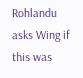Rohlandu asks Wing if this was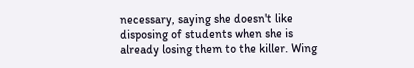necessary, saying she doesn't like disposing of students when she is already losing them to the killer. Wing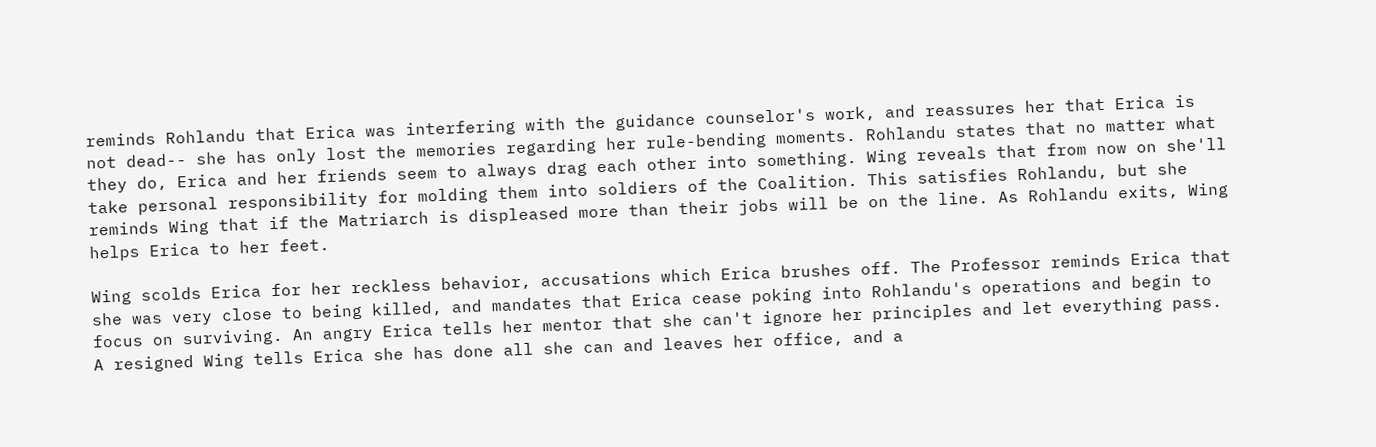reminds Rohlandu that Erica was interfering with the guidance counselor's work, and reassures her that Erica is not dead-- she has only lost the memories regarding her rule-bending moments. Rohlandu states that no matter what they do, Erica and her friends seem to always drag each other into something. Wing reveals that from now on she'll take personal responsibility for molding them into soldiers of the Coalition. This satisfies Rohlandu, but she reminds Wing that if the Matriarch is displeased more than their jobs will be on the line. As Rohlandu exits, Wing helps Erica to her feet.

Wing scolds Erica for her reckless behavior, accusations which Erica brushes off. The Professor reminds Erica that she was very close to being killed, and mandates that Erica cease poking into Rohlandu's operations and begin to focus on surviving. An angry Erica tells her mentor that she can't ignore her principles and let everything pass. A resigned Wing tells Erica she has done all she can and leaves her office, and a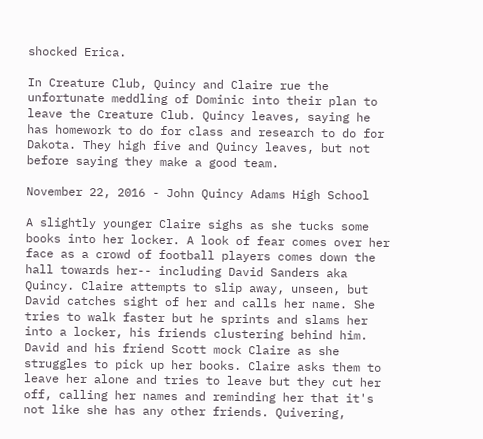shocked Erica.

In Creature Club, Quincy and Claire rue the unfortunate meddling of Dominic into their plan to leave the Creature Club. Quincy leaves, saying he has homework to do for class and research to do for Dakota. They high five and Quincy leaves, but not before saying they make a good team.

November 22, 2016 - John Quincy Adams High School

A slightly younger Claire sighs as she tucks some books into her locker. A look of fear comes over her face as a crowd of football players comes down the hall towards her-- including David Sanders aka Quincy. Claire attempts to slip away, unseen, but David catches sight of her and calls her name. She tries to walk faster but he sprints and slams her into a locker, his friends clustering behind him. David and his friend Scott mock Claire as she struggles to pick up her books. Claire asks them to leave her alone and tries to leave but they cut her off, calling her names and reminding her that it's not like she has any other friends. Quivering,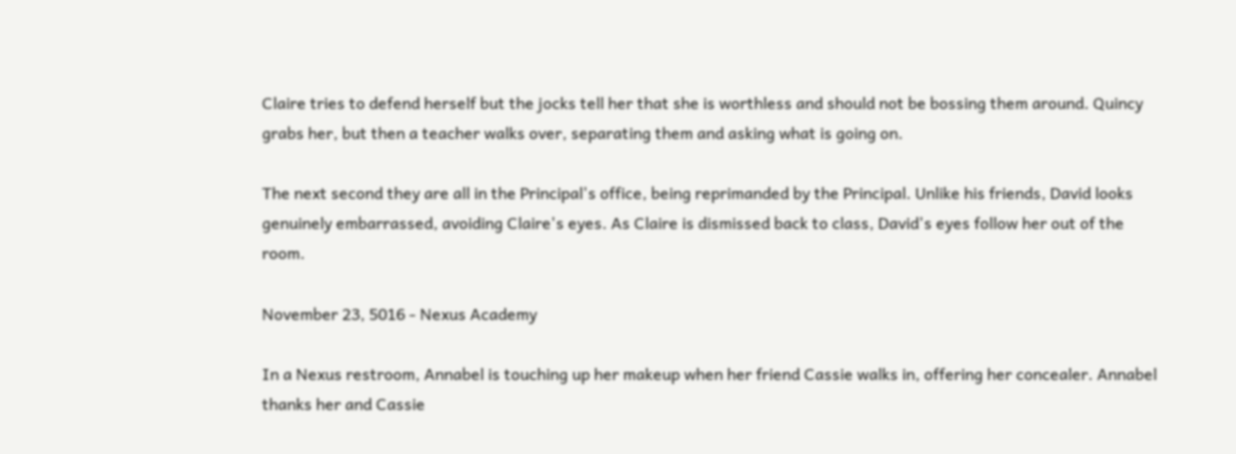Claire tries to defend herself but the jocks tell her that she is worthless and should not be bossing them around. Quincy grabs her, but then a teacher walks over, separating them and asking what is going on.

The next second they are all in the Principal's office, being reprimanded by the Principal. Unlike his friends, David looks genuinely embarrassed, avoiding Claire's eyes. As Claire is dismissed back to class, David's eyes follow her out of the room.

November 23, 5016 - Nexus Academy

In a Nexus restroom, Annabel is touching up her makeup when her friend Cassie walks in, offering her concealer. Annabel thanks her and Cassie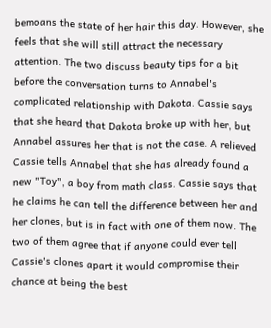bemoans the state of her hair this day. However, she feels that she will still attract the necessary attention. The two discuss beauty tips for a bit before the conversation turns to Annabel's complicated relationship with Dakota. Cassie says that she heard that Dakota broke up with her, but Annabel assures her that is not the case. A relieved Cassie tells Annabel that she has already found a new "Toy", a boy from math class. Cassie says that he claims he can tell the difference between her and her clones, but is in fact with one of them now. The two of them agree that if anyone could ever tell Cassie's clones apart it would compromise their chance at being the best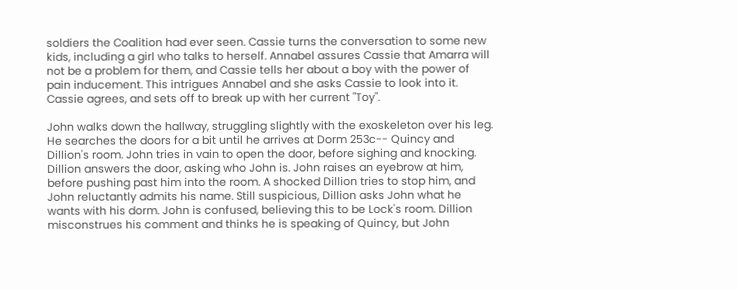soldiers the Coalition had ever seen. Cassie turns the conversation to some new kids, including a girl who talks to herself. Annabel assures Cassie that Amarra will not be a problem for them, and Cassie tells her about a boy with the power of pain inducement. This intrigues Annabel and she asks Cassie to look into it. Cassie agrees, and sets off to break up with her current "Toy".

John walks down the hallway, struggling slightly with the exoskeleton over his leg. He searches the doors for a bit until he arrives at Dorm 253c-- Quincy and Dillion's room. John tries in vain to open the door, before sighing and knocking. Dillion answers the door, asking who John is. John raises an eyebrow at him, before pushing past him into the room. A shocked Dillion tries to stop him, and John reluctantly admits his name. Still suspicious, Dillion asks John what he wants with his dorm. John is confused, believing this to be Lock's room. Dillion misconstrues his comment and thinks he is speaking of Quincy, but John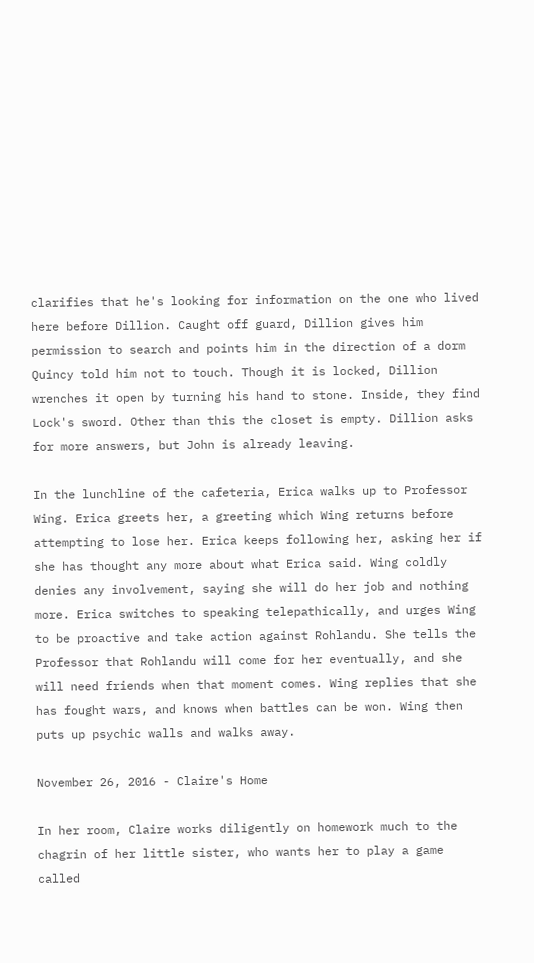clarifies that he's looking for information on the one who lived here before Dillion. Caught off guard, Dillion gives him permission to search and points him in the direction of a dorm Quincy told him not to touch. Though it is locked, Dillion wrenches it open by turning his hand to stone. Inside, they find Lock's sword. Other than this the closet is empty. Dillion asks for more answers, but John is already leaving.

In the lunchline of the cafeteria, Erica walks up to Professor Wing. Erica greets her, a greeting which Wing returns before attempting to lose her. Erica keeps following her, asking her if she has thought any more about what Erica said. Wing coldly denies any involvement, saying she will do her job and nothing more. Erica switches to speaking telepathically, and urges Wing to be proactive and take action against Rohlandu. She tells the Professor that Rohlandu will come for her eventually, and she will need friends when that moment comes. Wing replies that she has fought wars, and knows when battles can be won. Wing then puts up psychic walls and walks away.

November 26, 2016 - Claire's Home

In her room, Claire works diligently on homework much to the chagrin of her little sister, who wants her to play a game called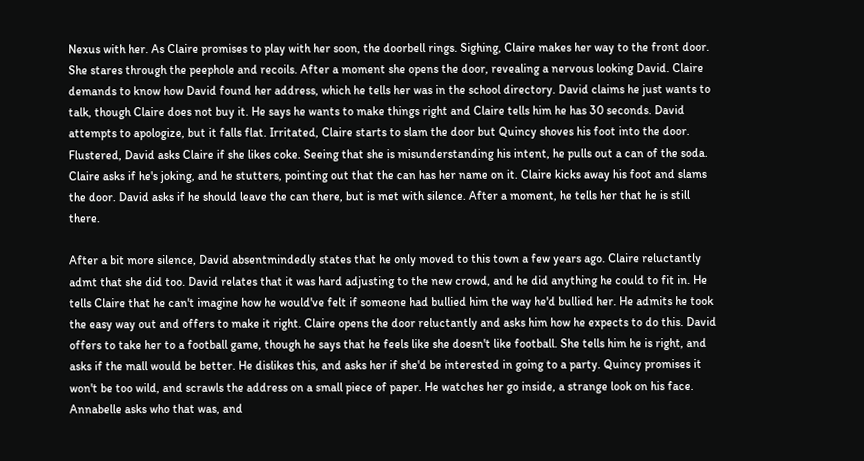Nexus with her. As Claire promises to play with her soon, the doorbell rings. Sighing, Claire makes her way to the front door. She stares through the peephole and recoils. After a moment she opens the door, revealing a nervous looking David. Claire demands to know how David found her address, which he tells her was in the school directory. David claims he just wants to talk, though Claire does not buy it. He says he wants to make things right and Claire tells him he has 30 seconds. David attempts to apologize, but it falls flat. Irritated, Claire starts to slam the door but Quincy shoves his foot into the door. Flustered, David asks Claire if she likes coke. Seeing that she is misunderstanding his intent, he pulls out a can of the soda. Claire asks if he's joking, and he stutters, pointing out that the can has her name on it. Claire kicks away his foot and slams the door. David asks if he should leave the can there, but is met with silence. After a moment, he tells her that he is still there.

After a bit more silence, David absentmindedly states that he only moved to this town a few years ago. Claire reluctantly admt that she did too. David relates that it was hard adjusting to the new crowd, and he did anything he could to fit in. He tells Claire that he can't imagine how he would've felt if someone had bullied him the way he'd bullied her. He admits he took the easy way out and offers to make it right. Claire opens the door reluctantly and asks him how he expects to do this. David offers to take her to a football game, though he says that he feels like she doesn't like football. She tells him he is right, and asks if the mall would be better. He dislikes this, and asks her if she'd be interested in going to a party. Quincy promises it won't be too wild, and scrawls the address on a small piece of paper. He watches her go inside, a strange look on his face. Annabelle asks who that was, and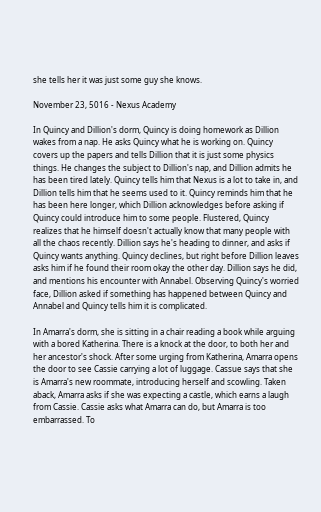she tells her it was just some guy she knows.

November 23, 5016 - Nexus Academy

In Quincy and Dillion's dorm, Quincy is doing homework as Dillion wakes from a nap. He asks Quincy what he is working on. Quincy covers up the papers and tells Dillion that it is just some physics things. He changes the subject to Dillion's nap, and Dillion admits he has been tired lately. Quincy tells him that Nexus is a lot to take in, and Dillion tells him that he seems used to it. Quincy reminds him that he has been here longer, which Dillion acknowledges before asking if Quincy could introduce him to some people. Flustered, Quincy realizes that he himself doesn't actually know that many people with all the chaos recently. Dillion says he's heading to dinner, and asks if Quincy wants anything. Quincy declines, but right before Dillion leaves asks him if he found their room okay the other day. Dillion says he did, and mentions his encounter with Annabel. Observing Quincy's worried face, Dillion asked if something has happened between Quincy and Annabel and Quincy tells him it is complicated.

In Amarra's dorm, she is sitting in a chair reading a book while arguing with a bored Katherina. There is a knock at the door, to both her and her ancestor's shock. After some urging from Katherina, Amarra opens the door to see Cassie carrying a lot of luggage. Cassue says that she is Amarra's new roommate, introducing herself and scowling. Taken aback, Amarra asks if she was expecting a castle, which earns a laugh from Cassie. Cassie asks what Amarra can do, but Amarra is too embarrassed. To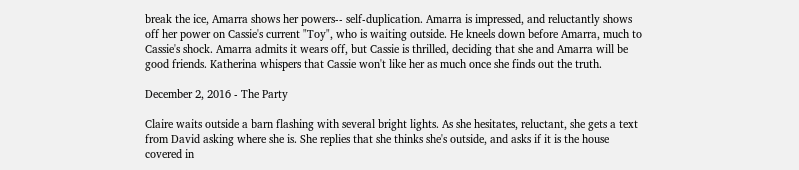break the ice, Amarra shows her powers-- self-duplication. Amarra is impressed, and reluctantly shows off her power on Cassie's current "Toy", who is waiting outside. He kneels down before Amarra, much to Cassie's shock. Amarra admits it wears off, but Cassie is thrilled, deciding that she and Amarra will be good friends. Katherina whispers that Cassie won't like her as much once she finds out the truth.

December 2, 2016 - The Party

Claire waits outside a barn flashing with several bright lights. As she hesitates, reluctant, she gets a text from David asking where she is. She replies that she thinks she's outside, and asks if it is the house covered in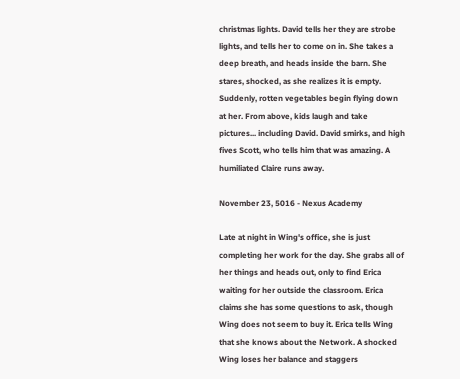christmas lights. David tells her they are strobe lights, and tells her to come on in. She takes a deep breath, and heads inside the barn. She stares, shocked, as she realizes it is empty. Suddenly, rotten vegetables begin flying down at her. From above, kids laugh and take pictures... including David. David smirks, and high fives Scott, who tells him that was amazing. A humiliated Claire runs away.

November 23, 5016 - Nexus Academy

Late at night in Wing's office, she is just completing her work for the day. She grabs all of her things and heads out, only to find Erica waiting for her outside the classroom. Erica claims she has some questions to ask, though Wing does not seem to buy it. Erica tells Wing that she knows about the Network. A shocked Wing loses her balance and staggers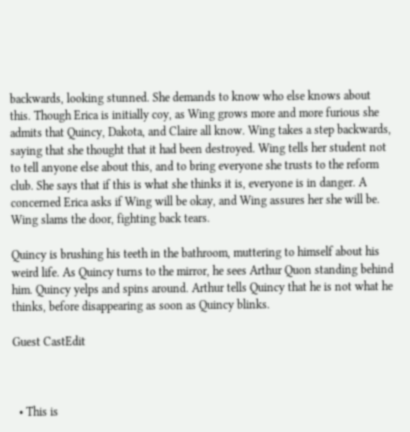backwards, looking stunned. She demands to know who else knows about this. Though Erica is initially coy, as Wing grows more and more furious she admits that Quincy, Dakota, and Claire all know. Wing takes a step backwards, saying that she thought that it had been destroyed. Wing tells her student not to tell anyone else about this, and to bring everyone she trusts to the reform club. She says that if this is what she thinks it is, everyone is in danger. A concerned Erica asks if Wing will be okay, and Wing assures her she will be. Wing slams the door, fighting back tears.

Quincy is brushing his teeth in the bathroom, muttering to himself about his weird life. As Quincy turns to the mirror, he sees Arthur Quon standing behind him. Quincy yelps and spins around. Arthur tells Quincy that he is not what he thinks, before disappearing as soon as Quincy blinks.

Guest CastEdit



  • This is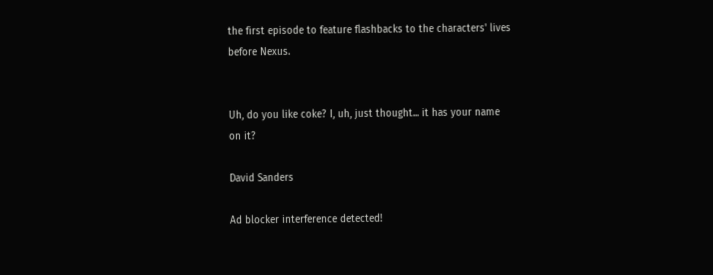the first episode to feature flashbacks to the characters' lives before Nexus.


Uh, do you like coke? I, uh, just thought... it has your name on it?

David Sanders

Ad blocker interference detected!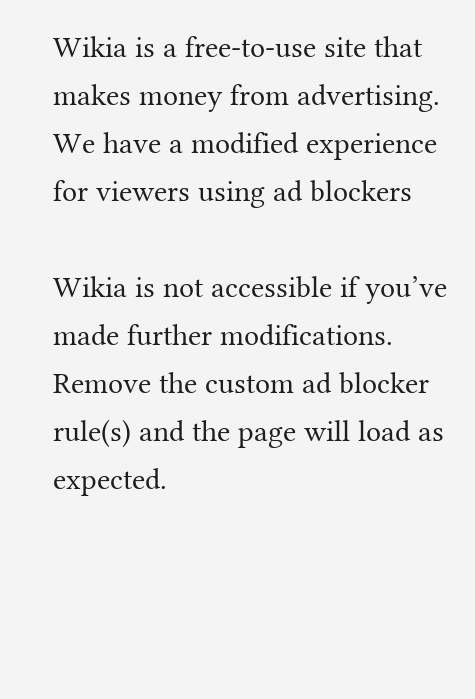Wikia is a free-to-use site that makes money from advertising. We have a modified experience for viewers using ad blockers

Wikia is not accessible if you’ve made further modifications. Remove the custom ad blocker rule(s) and the page will load as expected.